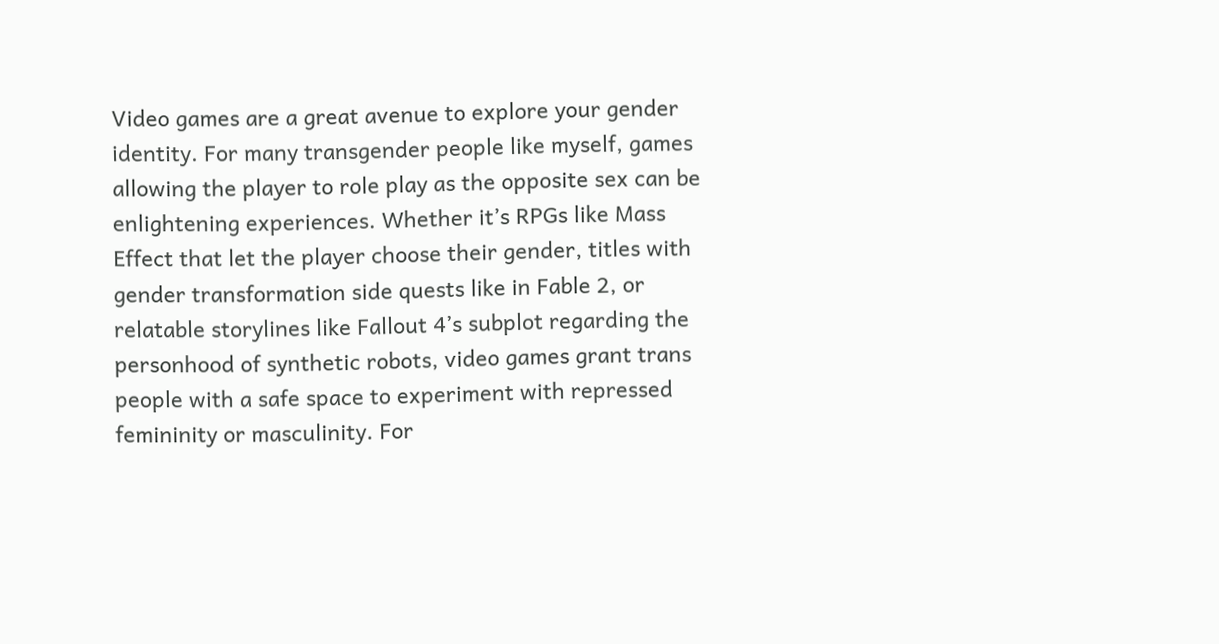Video games are a great avenue to explore your gender identity. For many transgender people like myself, games allowing the player to role play as the opposite sex can be enlightening experiences. Whether it’s RPGs like Mass Effect that let the player choose their gender, titles with gender transformation side quests like in Fable 2, or relatable storylines like Fallout 4’s subplot regarding the personhood of synthetic robots, video games grant trans people with a safe space to experiment with repressed femininity or masculinity. For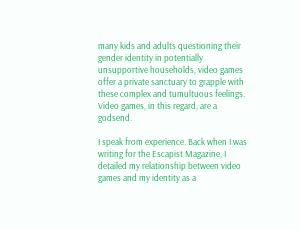many kids and adults questioning their gender identity in potentially unsupportive households, video games offer a private sanctuary to grapple with these complex and tumultuous feelings. Video games, in this regard, are a godsend.

I speak from experience. Back when I was writing for the Escapist Magazine, I detailed my relationship between video games and my identity as a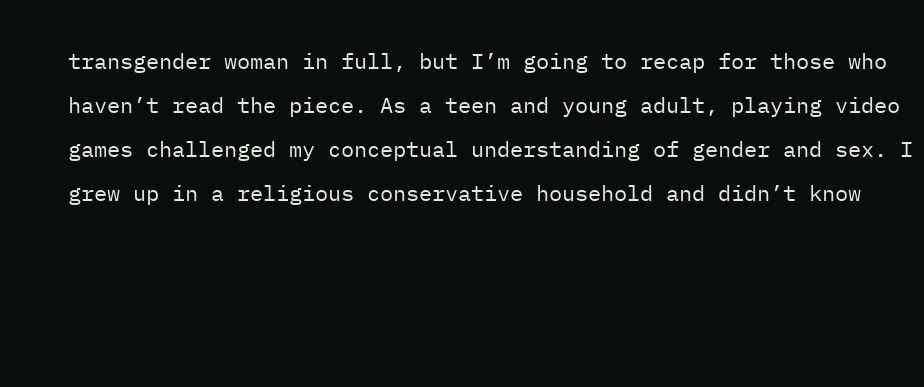transgender woman in full, but I’m going to recap for those who haven’t read the piece. As a teen and young adult, playing video games challenged my conceptual understanding of gender and sex. I grew up in a religious conservative household and didn’t know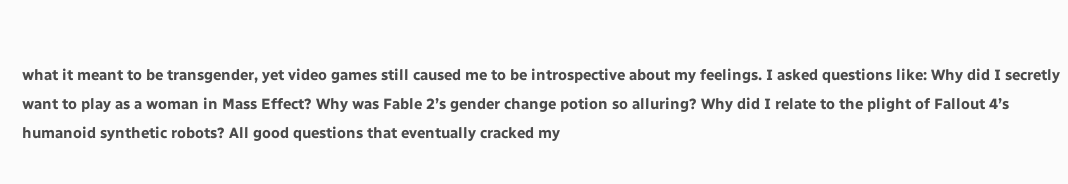what it meant to be transgender, yet video games still caused me to be introspective about my feelings. I asked questions like: Why did I secretly want to play as a woman in Mass Effect? Why was Fable 2’s gender change potion so alluring? Why did I relate to the plight of Fallout 4’s humanoid synthetic robots? All good questions that eventually cracked my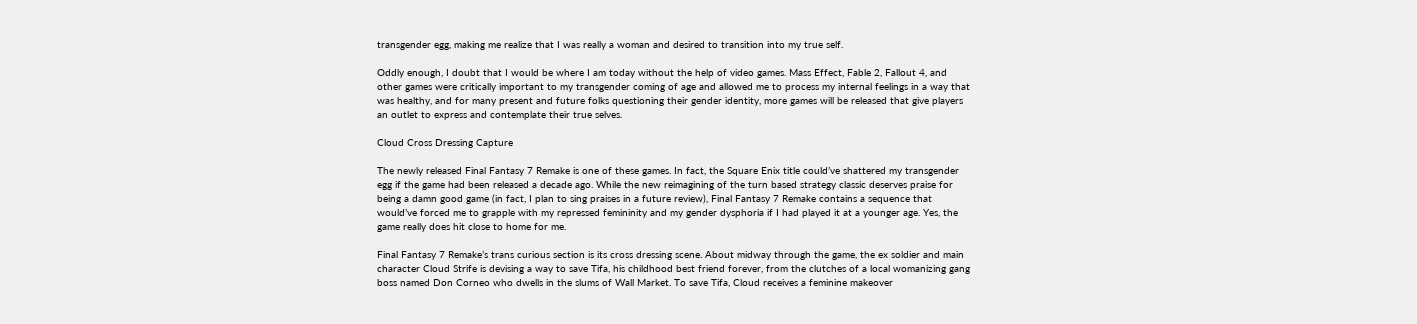transgender egg, making me realize that I was really a woman and desired to transition into my true self.

Oddly enough, I doubt that I would be where I am today without the help of video games. Mass Effect, Fable 2, Fallout 4, and other games were critically important to my transgender coming of age and allowed me to process my internal feelings in a way that was healthy, and for many present and future folks questioning their gender identity, more games will be released that give players an outlet to express and contemplate their true selves.

Cloud Cross Dressing Capture

The newly released Final Fantasy 7 Remake is one of these games. In fact, the Square Enix title could’ve shattered my transgender egg if the game had been released a decade ago. While the new reimagining of the turn based strategy classic deserves praise for being a damn good game (in fact, I plan to sing praises in a future review), Final Fantasy 7 Remake contains a sequence that would’ve forced me to grapple with my repressed femininity and my gender dysphoria if I had played it at a younger age. Yes, the game really does hit close to home for me.

Final Fantasy 7 Remake’s trans curious section is its cross dressing scene. About midway through the game, the ex soldier and main character Cloud Strife is devising a way to save Tifa, his childhood best friend forever, from the clutches of a local womanizing gang boss named Don Corneo who dwells in the slums of Wall Market. To save Tifa, Cloud receives a feminine makeover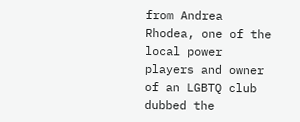from Andrea Rhodea, one of the local power players and owner of an LGBTQ club dubbed the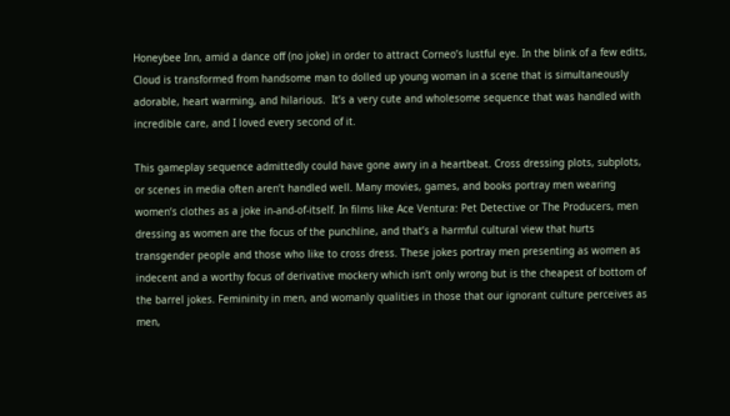Honeybee Inn, amid a dance off (no joke) in order to attract Corneo’s lustful eye. In the blink of a few edits, Cloud is transformed from handsome man to dolled up young woman in a scene that is simultaneously adorable, heart warming, and hilarious.  It’s a very cute and wholesome sequence that was handled with incredible care, and I loved every second of it.

This gameplay sequence admittedly could have gone awry in a heartbeat. Cross dressing plots, subplots, or scenes in media often aren’t handled well. Many movies, games, and books portray men wearing women’s clothes as a joke in-and-of-itself. In films like Ace Ventura: Pet Detective or The Producers, men dressing as women are the focus of the punchline, and that’s a harmful cultural view that hurts transgender people and those who like to cross dress. These jokes portray men presenting as women as indecent and a worthy focus of derivative mockery which isn’t only wrong but is the cheapest of bottom of the barrel jokes. Femininity in men, and womanly qualities in those that our ignorant culture perceives as men,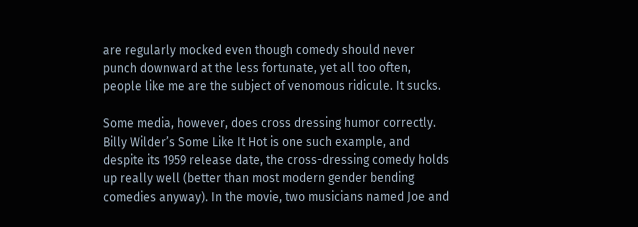are regularly mocked even though comedy should never punch downward at the less fortunate, yet all too often, people like me are the subject of venomous ridicule. It sucks.

Some media, however, does cross dressing humor correctly. Billy Wilder’s Some Like It Hot is one such example, and despite its 1959 release date, the cross-dressing comedy holds up really well (better than most modern gender bending comedies anyway). In the movie, two musicians named Joe and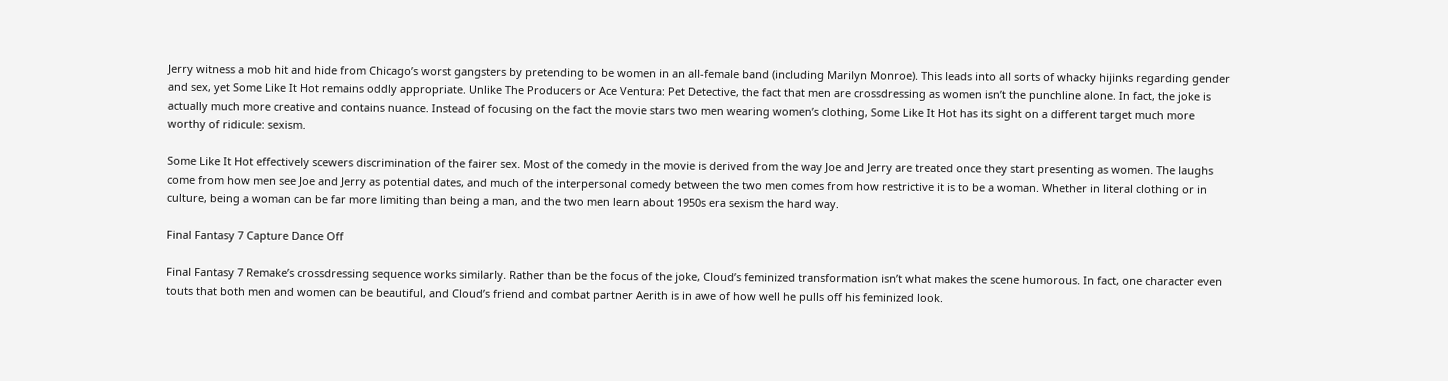Jerry witness a mob hit and hide from Chicago’s worst gangsters by pretending to be women in an all-female band (including Marilyn Monroe). This leads into all sorts of whacky hijinks regarding gender and sex, yet Some Like It Hot remains oddly appropriate. Unlike The Producers or Ace Ventura: Pet Detective, the fact that men are crossdressing as women isn’t the punchline alone. In fact, the joke is actually much more creative and contains nuance. Instead of focusing on the fact the movie stars two men wearing women’s clothing, Some Like It Hot has its sight on a different target much more worthy of ridicule: sexism.

Some Like It Hot effectively scewers discrimination of the fairer sex. Most of the comedy in the movie is derived from the way Joe and Jerry are treated once they start presenting as women. The laughs come from how men see Joe and Jerry as potential dates, and much of the interpersonal comedy between the two men comes from how restrictive it is to be a woman. Whether in literal clothing or in culture, being a woman can be far more limiting than being a man, and the two men learn about 1950s era sexism the hard way.

Final Fantasy 7 Capture Dance Off

Final Fantasy 7 Remake’s crossdressing sequence works similarly. Rather than be the focus of the joke, Cloud’s feminized transformation isn’t what makes the scene humorous. In fact, one character even touts that both men and women can be beautiful, and Cloud’s friend and combat partner Aerith is in awe of how well he pulls off his feminized look.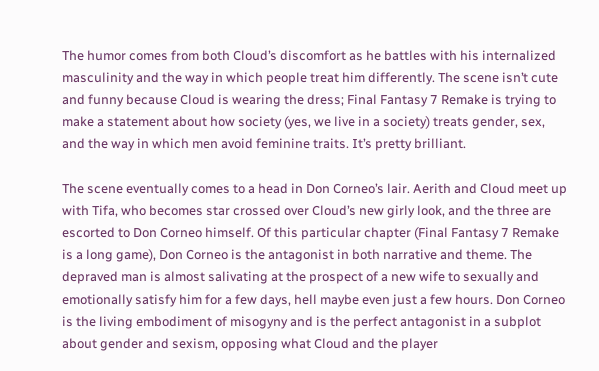The humor comes from both Cloud’s discomfort as he battles with his internalized masculinity and the way in which people treat him differently. The scene isn’t cute and funny because Cloud is wearing the dress; Final Fantasy 7 Remake is trying to make a statement about how society (yes, we live in a society) treats gender, sex, and the way in which men avoid feminine traits. It’s pretty brilliant.

The scene eventually comes to a head in Don Corneo’s lair. Aerith and Cloud meet up with Tifa, who becomes star crossed over Cloud’s new girly look, and the three are escorted to Don Corneo himself. Of this particular chapter (Final Fantasy 7 Remake is a long game), Don Corneo is the antagonist in both narrative and theme. The depraved man is almost salivating at the prospect of a new wife to sexually and emotionally satisfy him for a few days, hell maybe even just a few hours. Don Corneo is the living embodiment of misogyny and is the perfect antagonist in a subplot about gender and sexism, opposing what Cloud and the player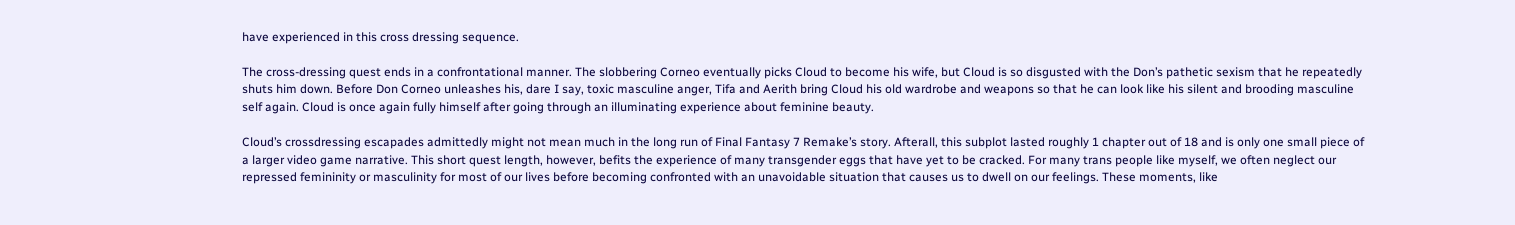have experienced in this cross dressing sequence.

The cross-dressing quest ends in a confrontational manner. The slobbering Corneo eventually picks Cloud to become his wife, but Cloud is so disgusted with the Don’s pathetic sexism that he repeatedly shuts him down. Before Don Corneo unleashes his, dare I say, toxic masculine anger, Tifa and Aerith bring Cloud his old wardrobe and weapons so that he can look like his silent and brooding masculine self again. Cloud is once again fully himself after going through an illuminating experience about feminine beauty.

Cloud’s crossdressing escapades admittedly might not mean much in the long run of Final Fantasy 7 Remake’s story. Afterall, this subplot lasted roughly 1 chapter out of 18 and is only one small piece of a larger video game narrative. This short quest length, however, befits the experience of many transgender eggs that have yet to be cracked. For many trans people like myself, we often neglect our repressed femininity or masculinity for most of our lives before becoming confronted with an unavoidable situation that causes us to dwell on our feelings. These moments, like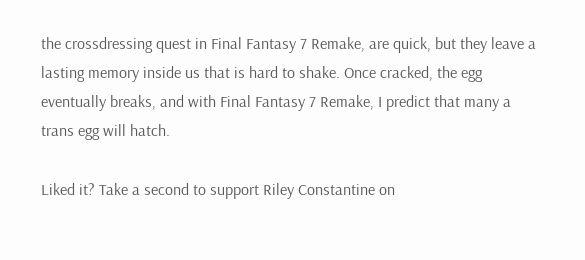the crossdressing quest in Final Fantasy 7 Remake, are quick, but they leave a lasting memory inside us that is hard to shake. Once cracked, the egg eventually breaks, and with Final Fantasy 7 Remake, I predict that many a trans egg will hatch.

Liked it? Take a second to support Riley Constantine on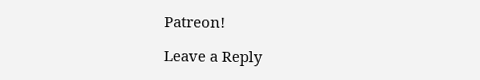Patreon!

Leave a Reply